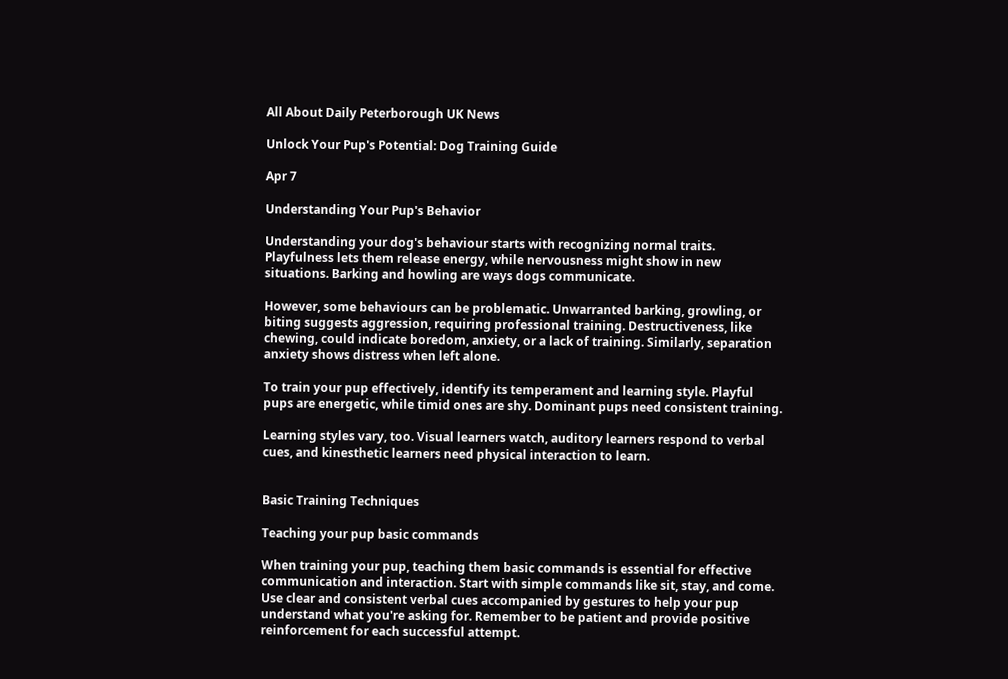All About Daily Peterborough UK News

Unlock Your Pup's Potential: Dog Training Guide

Apr 7

Understanding Your Pup's Behavior

Understanding your dog's behaviour starts with recognizing normal traits. Playfulness lets them release energy, while nervousness might show in new situations. Barking and howling are ways dogs communicate.

However, some behaviours can be problematic. Unwarranted barking, growling, or biting suggests aggression, requiring professional training. Destructiveness, like chewing, could indicate boredom, anxiety, or a lack of training. Similarly, separation anxiety shows distress when left alone.

To train your pup effectively, identify its temperament and learning style. Playful pups are energetic, while timid ones are shy. Dominant pups need consistent training.

Learning styles vary, too. Visual learners watch, auditory learners respond to verbal cues, and kinesthetic learners need physical interaction to learn.


Basic Training Techniques

Teaching your pup basic commands

When training your pup, teaching them basic commands is essential for effective communication and interaction. Start with simple commands like sit, stay, and come. Use clear and consistent verbal cues accompanied by gestures to help your pup understand what you're asking for. Remember to be patient and provide positive reinforcement for each successful attempt.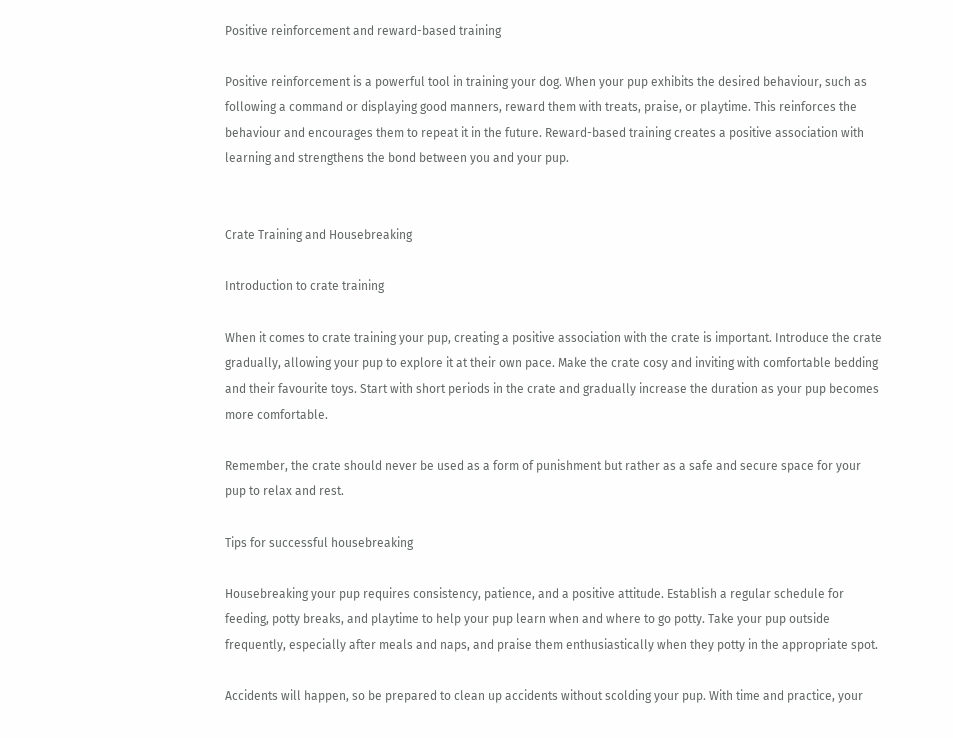Positive reinforcement and reward-based training

Positive reinforcement is a powerful tool in training your dog. When your pup exhibits the desired behaviour, such as following a command or displaying good manners, reward them with treats, praise, or playtime. This reinforces the behaviour and encourages them to repeat it in the future. Reward-based training creates a positive association with learning and strengthens the bond between you and your pup.


Crate Training and Housebreaking

Introduction to crate training

When it comes to crate training your pup, creating a positive association with the crate is important. Introduce the crate gradually, allowing your pup to explore it at their own pace. Make the crate cosy and inviting with comfortable bedding and their favourite toys. Start with short periods in the crate and gradually increase the duration as your pup becomes more comfortable.

Remember, the crate should never be used as a form of punishment but rather as a safe and secure space for your pup to relax and rest.

Tips for successful housebreaking

Housebreaking your pup requires consistency, patience, and a positive attitude. Establish a regular schedule for feeding, potty breaks, and playtime to help your pup learn when and where to go potty. Take your pup outside frequently, especially after meals and naps, and praise them enthusiastically when they potty in the appropriate spot.

Accidents will happen, so be prepared to clean up accidents without scolding your pup. With time and practice, your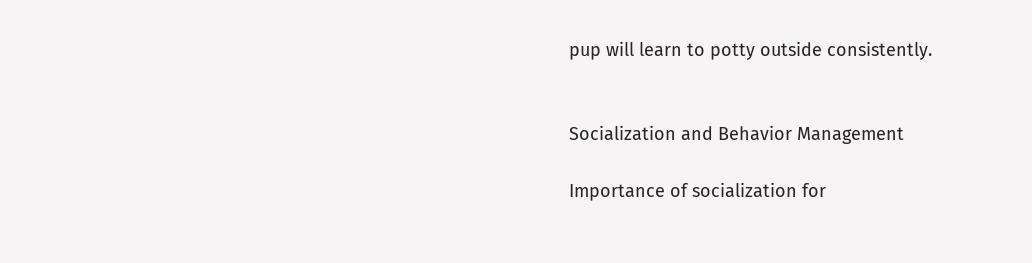pup will learn to potty outside consistently.


Socialization and Behavior Management

Importance of socialization for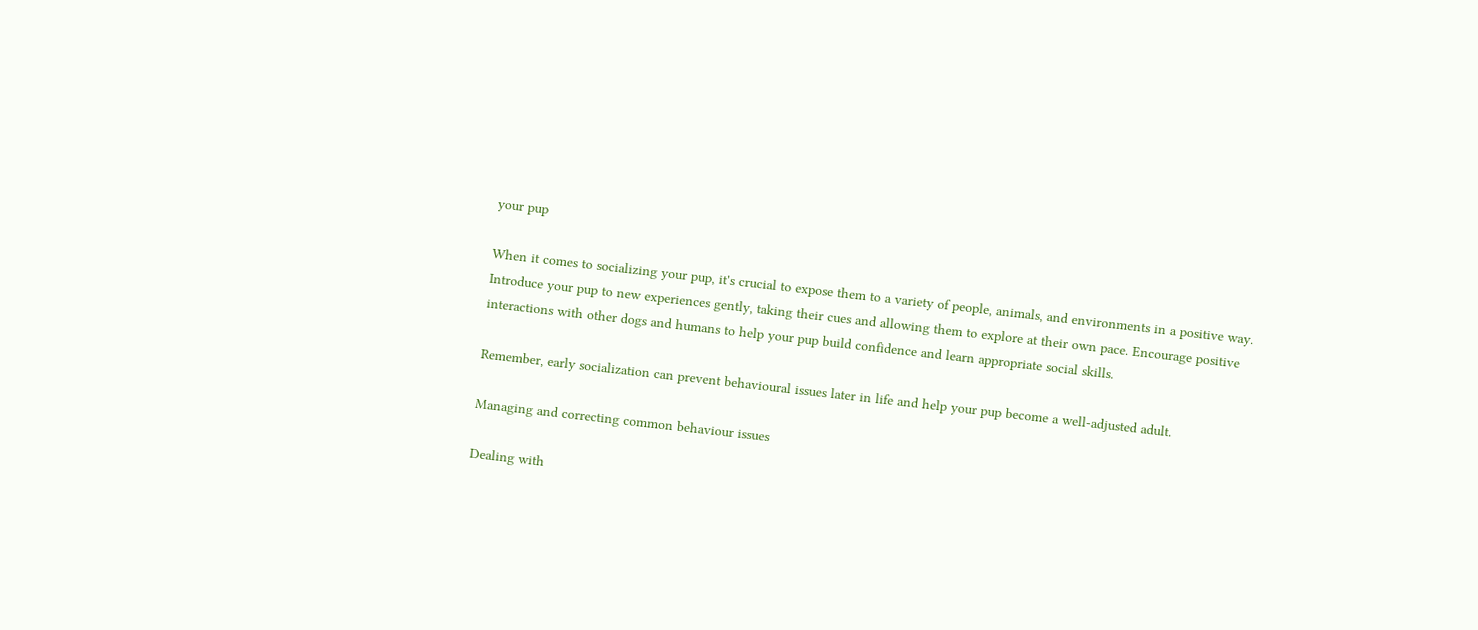your pup

When it comes to socializing your pup, it's crucial to expose them to a variety of people, animals, and environments in a positive way. Introduce your pup to new experiences gently, taking their cues and allowing them to explore at their own pace. Encourage positive interactions with other dogs and humans to help your pup build confidence and learn appropriate social skills.

Remember, early socialization can prevent behavioural issues later in life and help your pup become a well-adjusted adult.

Managing and correcting common behaviour issues

Dealing with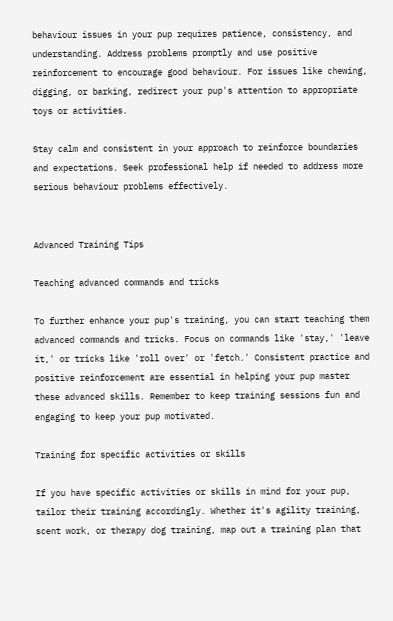behaviour issues in your pup requires patience, consistency, and understanding. Address problems promptly and use positive reinforcement to encourage good behaviour. For issues like chewing, digging, or barking, redirect your pup's attention to appropriate toys or activities.

Stay calm and consistent in your approach to reinforce boundaries and expectations. Seek professional help if needed to address more serious behaviour problems effectively.


Advanced Training Tips

Teaching advanced commands and tricks

To further enhance your pup's training, you can start teaching them advanced commands and tricks. Focus on commands like 'stay,' 'leave it,' or tricks like 'roll over' or 'fetch.' Consistent practice and positive reinforcement are essential in helping your pup master these advanced skills. Remember to keep training sessions fun and engaging to keep your pup motivated.

Training for specific activities or skills

If you have specific activities or skills in mind for your pup, tailor their training accordingly. Whether it's agility training, scent work, or therapy dog training, map out a training plan that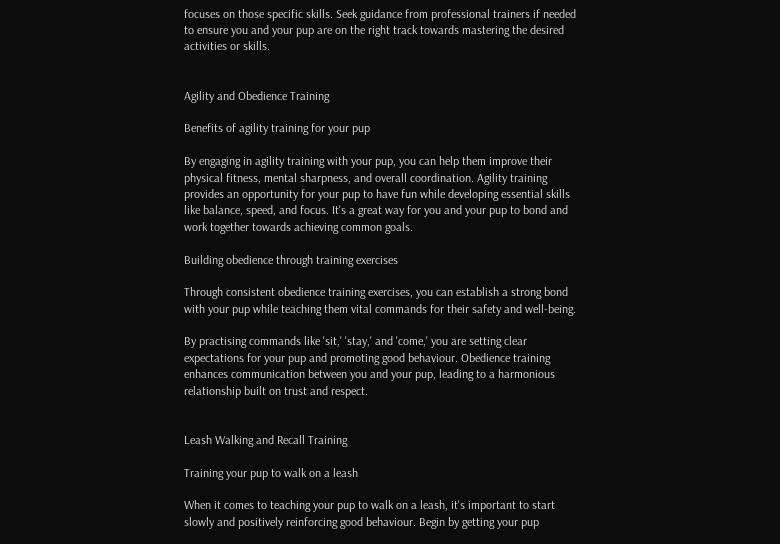focuses on those specific skills. Seek guidance from professional trainers if needed to ensure you and your pup are on the right track towards mastering the desired activities or skills.


Agility and Obedience Training

Benefits of agility training for your pup

By engaging in agility training with your pup, you can help them improve their physical fitness, mental sharpness, and overall coordination. Agility training provides an opportunity for your pup to have fun while developing essential skills like balance, speed, and focus. It's a great way for you and your pup to bond and work together towards achieving common goals.

Building obedience through training exercises

Through consistent obedience training exercises, you can establish a strong bond with your pup while teaching them vital commands for their safety and well-being.

By practising commands like 'sit,' 'stay,' and 'come,' you are setting clear expectations for your pup and promoting good behaviour. Obedience training enhances communication between you and your pup, leading to a harmonious relationship built on trust and respect.


Leash Walking and Recall Training

Training your pup to walk on a leash

When it comes to teaching your pup to walk on a leash, it's important to start slowly and positively reinforcing good behaviour. Begin by getting your pup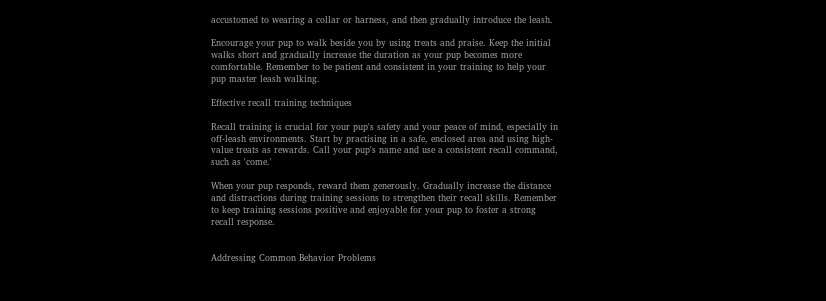accustomed to wearing a collar or harness, and then gradually introduce the leash.

Encourage your pup to walk beside you by using treats and praise. Keep the initial walks short and gradually increase the duration as your pup becomes more comfortable. Remember to be patient and consistent in your training to help your pup master leash walking.

Effective recall training techniques

Recall training is crucial for your pup's safety and your peace of mind, especially in off-leash environments. Start by practising in a safe, enclosed area and using high-value treats as rewards. Call your pup's name and use a consistent recall command, such as 'come.'

When your pup responds, reward them generously. Gradually increase the distance and distractions during training sessions to strengthen their recall skills. Remember to keep training sessions positive and enjoyable for your pup to foster a strong recall response.


Addressing Common Behavior Problems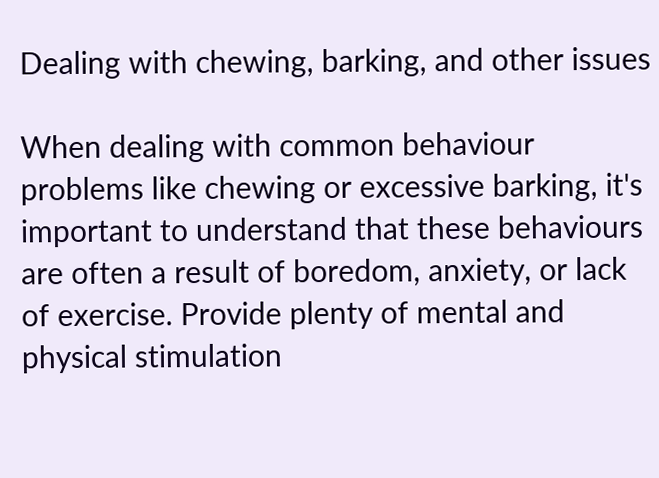Dealing with chewing, barking, and other issues

When dealing with common behaviour problems like chewing or excessive barking, it's important to understand that these behaviours are often a result of boredom, anxiety, or lack of exercise. Provide plenty of mental and physical stimulation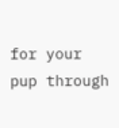for your pup through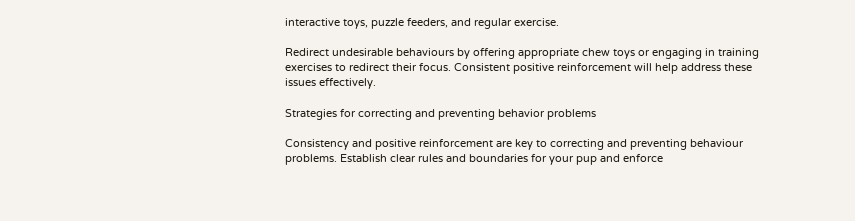interactive toys, puzzle feeders, and regular exercise.

Redirect undesirable behaviours by offering appropriate chew toys or engaging in training exercises to redirect their focus. Consistent positive reinforcement will help address these issues effectively.

Strategies for correcting and preventing behavior problems

Consistency and positive reinforcement are key to correcting and preventing behaviour problems. Establish clear rules and boundaries for your pup and enforce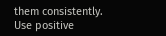them consistently. Use positive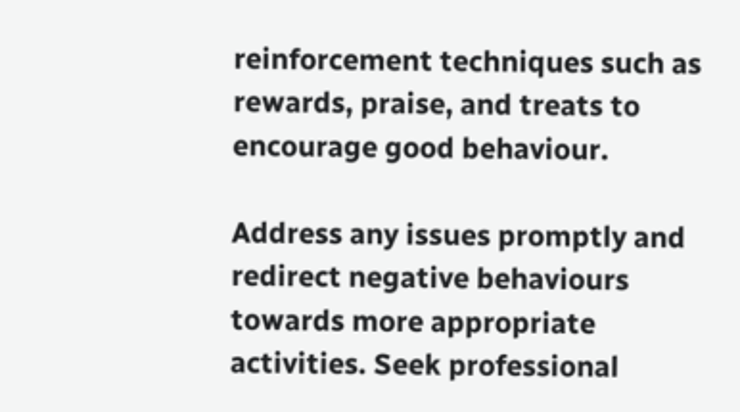reinforcement techniques such as rewards, praise, and treats to encourage good behaviour.

Address any issues promptly and redirect negative behaviours towards more appropriate activities. Seek professional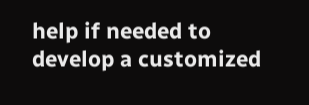help if needed to develop a customized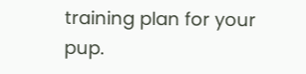training plan for your pup.